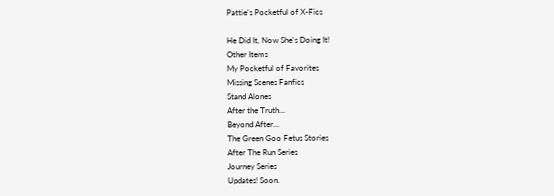Pattie's Pocketful of X-Fics

He Did It, Now She's Doing It!
Other Items
My Pocketful of Favorites
Missing Scenes Fanfics
Stand Alones
After the Truth...
Beyond After...
The Green Goo Fetus Stories
After The Run Series
Journey Series
Updates! Soon.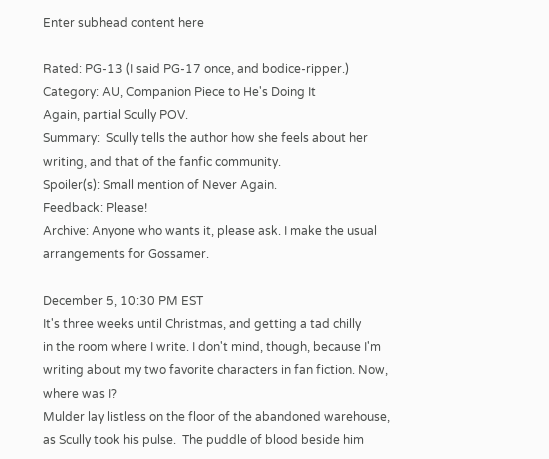Enter subhead content here

Rated: PG-13 (I said PG-17 once, and bodice-ripper.)
Category: AU, Companion Piece to He's Doing It
Again, partial Scully POV.
Summary:  Scully tells the author how she feels about her
writing, and that of the fanfic community.
Spoiler(s): Small mention of Never Again.
Feedback: Please!
Archive: Anyone who wants it, please ask. I make the usual
arrangements for Gossamer.

December 5, 10:30 PM EST
It's three weeks until Christmas, and getting a tad chilly
in the room where I write. I don't mind, though, because I'm
writing about my two favorite characters in fan fiction. Now,
where was I?
Mulder lay listless on the floor of the abandoned warehouse,
as Scully took his pulse.  The puddle of blood beside him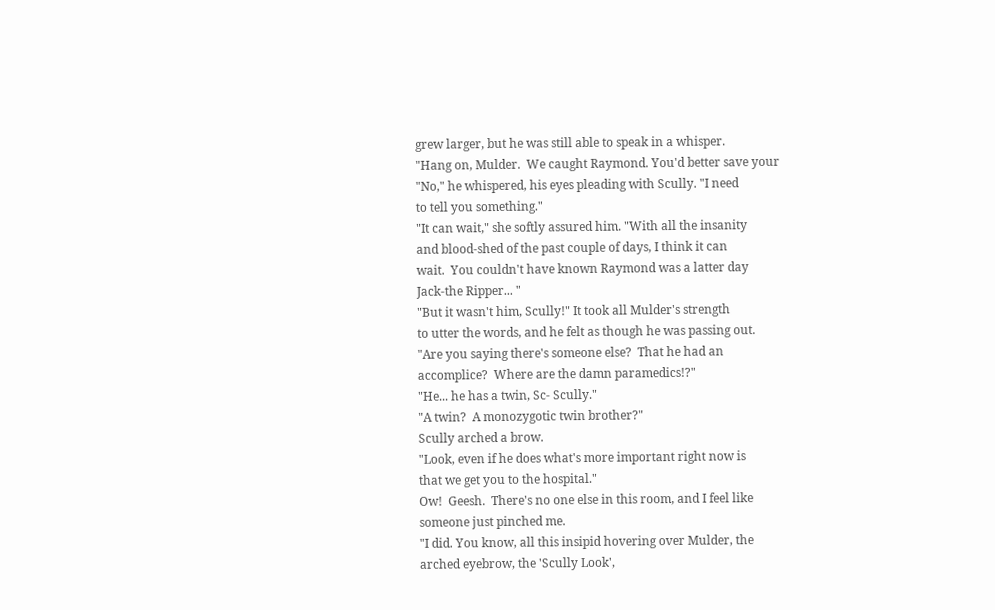grew larger, but he was still able to speak in a whisper.
"Hang on, Mulder.  We caught Raymond. You'd better save your
"No," he whispered, his eyes pleading with Scully. "I need
to tell you something."
"It can wait," she softly assured him. "With all the insanity
and blood-shed of the past couple of days, I think it can
wait.  You couldn't have known Raymond was a latter day
Jack-the Ripper... "
"But it wasn't him, Scully!" It took all Mulder's strength
to utter the words, and he felt as though he was passing out.
"Are you saying there's someone else?  That he had an
accomplice?  Where are the damn paramedics!?"
"He... he has a twin, Sc- Scully."
"A twin?  A monozygotic twin brother?"
Scully arched a brow.
"Look, even if he does what's more important right now is
that we get you to the hospital."
Ow!  Geesh.  There's no one else in this room, and I feel like
someone just pinched me.
"I did. You know, all this insipid hovering over Mulder, the
arched eyebrow, the 'Scully Look',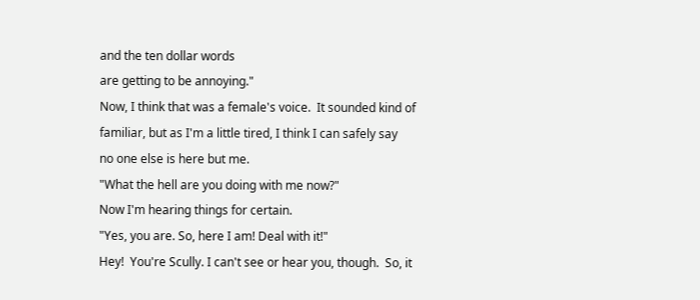and the ten dollar words
are getting to be annoying."
Now, I think that was a female's voice.  It sounded kind of
familiar, but as I'm a little tired, I think I can safely say
no one else is here but me.
"What the hell are you doing with me now?"
Now I'm hearing things for certain.
"Yes, you are. So, here I am! Deal with it!"
Hey!  You're Scully. I can't see or hear you, though.  So, it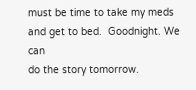must be time to take my meds and get to bed.  Goodnight. We can
do the story tomorrow.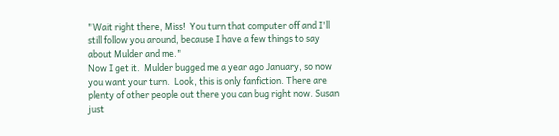"Wait right there, Miss!  You turn that computer off and I'll
still follow you around, because I have a few things to say
about Mulder and me."
Now I get it.  Mulder bugged me a year ago January, so now
you want your turn.  Look, this is only fanfiction. There are
plenty of other people out there you can bug right now. Susan
just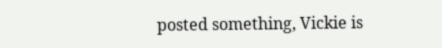posted something, Vickie is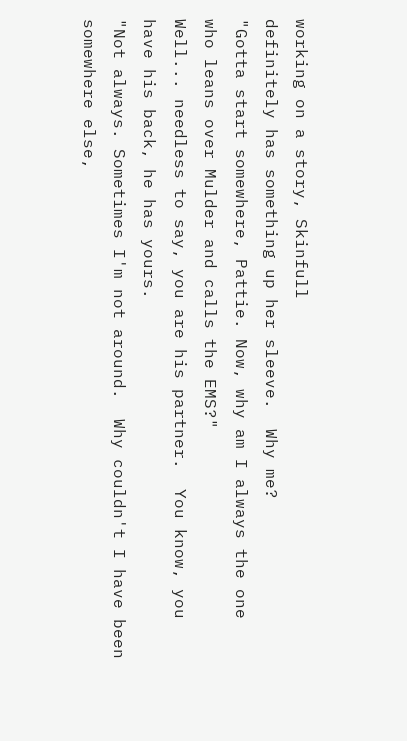working on a story, Skinfull
definitely has something up her sleeve.  Why me?
"Gotta start somewhere, Pattie. Now, why am I always the one
who leans over Mulder and calls the EMS?"
Well... needless to say, you are his partner.  You know, you
have his back, he has yours.
"Not always. Sometimes I'm not around.  Why couldn't I have been
somewhere else,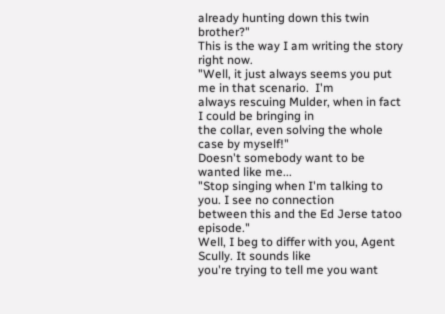already hunting down this twin brother?"
This is the way I am writing the story right now.
"Well, it just always seems you put me in that scenario.  I'm
always rescuing Mulder, when in fact I could be bringing in
the collar, even solving the whole case by myself!"
Doesn't somebody want to be wanted like me...
"Stop singing when I'm talking to you. I see no connection
between this and the Ed Jerse tatoo episode."
Well, I beg to differ with you, Agent Scully. It sounds like
you're trying to tell me you want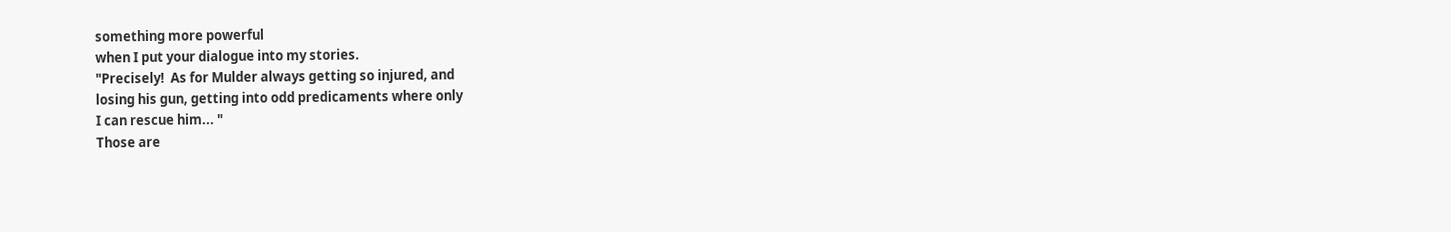something more powerful
when I put your dialogue into my stories.
"Precisely!  As for Mulder always getting so injured, and
losing his gun, getting into odd predicaments where only
I can rescue him... "
Those are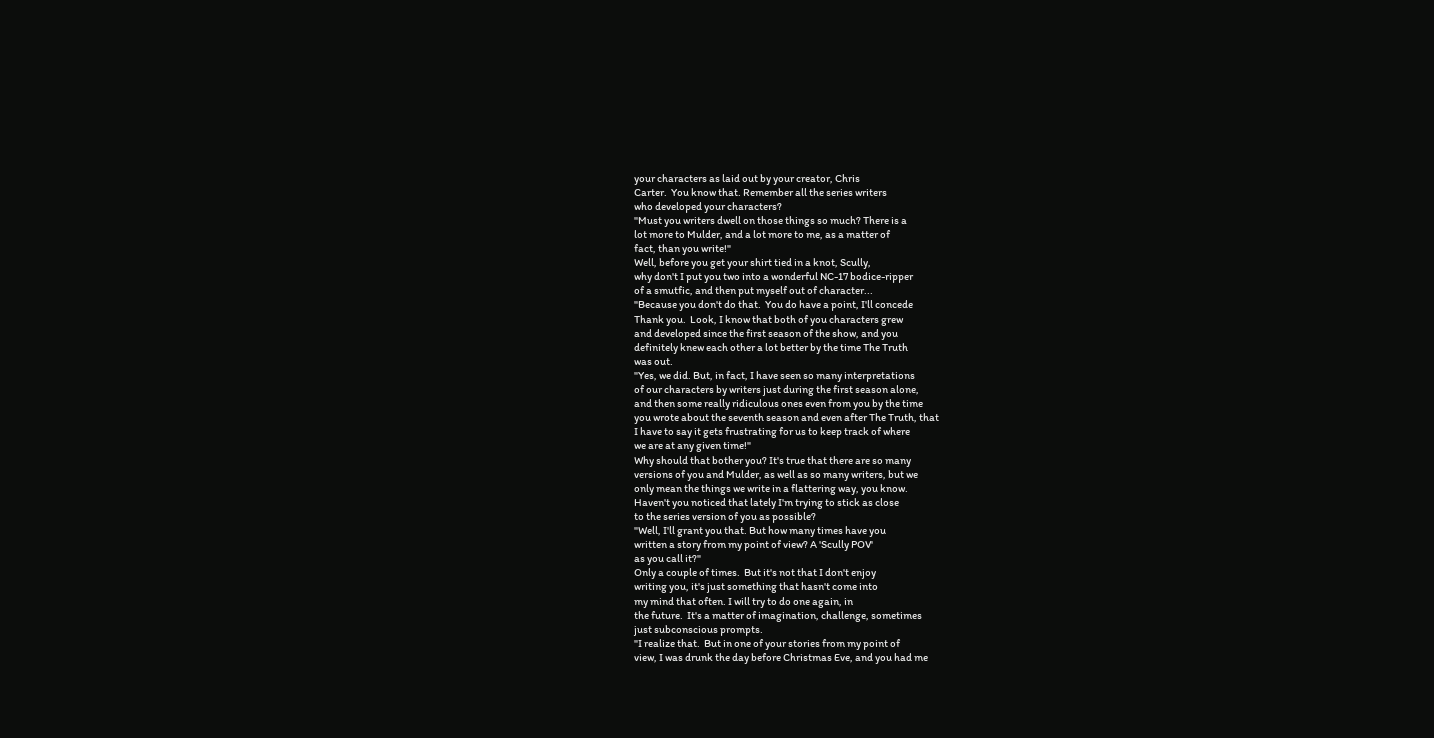your characters as laid out by your creator, Chris
Carter.  You know that. Remember all the series writers
who developed your characters?
"Must you writers dwell on those things so much? There is a
lot more to Mulder, and a lot more to me, as a matter of
fact, than you write!"
Well, before you get your shirt tied in a knot, Scully,
why don't I put you two into a wonderful NC-17 bodice-ripper
of a smutfic, and then put myself out of character...
"Because you don't do that.  You do have a point, I'll concede
Thank you.  Look, I know that both of you characters grew
and developed since the first season of the show, and you
definitely knew each other a lot better by the time The Truth
was out.
"Yes, we did. But, in fact, I have seen so many interpretations
of our characters by writers just during the first season alone,
and then some really ridiculous ones even from you by the time
you wrote about the seventh season and even after The Truth, that
I have to say it gets frustrating for us to keep track of where
we are at any given time!"
Why should that bother you? It's true that there are so many
versions of you and Mulder, as well as so many writers, but we
only mean the things we write in a flattering way, you know.
Haven't you noticed that lately I'm trying to stick as close
to the series version of you as possible?
"Well, I'll grant you that. But how many times have you
written a story from my point of view? A 'Scully POV'
as you call it?"
Only a couple of times.  But it's not that I don't enjoy
writing you, it's just something that hasn't come into
my mind that often. I will try to do one again, in
the future.  It's a matter of imagination, challenge, sometimes
just subconscious prompts.
"I realize that.  But in one of your stories from my point of
view, I was drunk the day before Christmas Eve, and you had me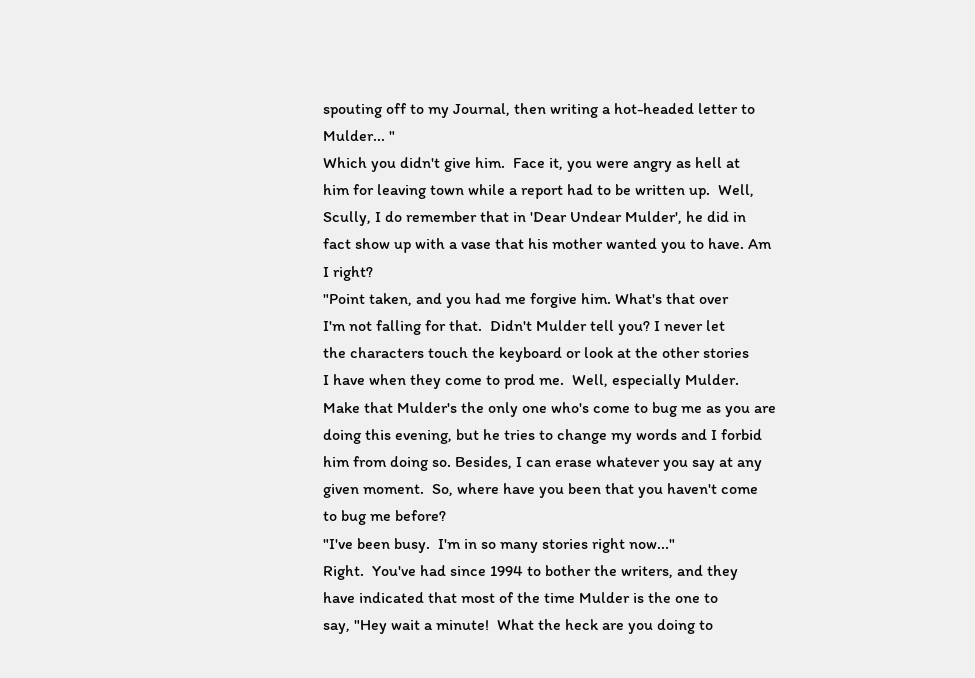spouting off to my Journal, then writing a hot-headed letter to
Mulder... "
Which you didn't give him.  Face it, you were angry as hell at
him for leaving town while a report had to be written up.  Well,
Scully, I do remember that in 'Dear Undear Mulder', he did in
fact show up with a vase that his mother wanted you to have. Am
I right?
"Point taken, and you had me forgive him. What's that over
I'm not falling for that.  Didn't Mulder tell you? I never let
the characters touch the keyboard or look at the other stories
I have when they come to prod me.  Well, especially Mulder.
Make that Mulder's the only one who's come to bug me as you are
doing this evening, but he tries to change my words and I forbid
him from doing so. Besides, I can erase whatever you say at any
given moment.  So, where have you been that you haven't come
to bug me before?
"I've been busy.  I'm in so many stories right now..."
Right.  You've had since 1994 to bother the writers, and they
have indicated that most of the time Mulder is the one to
say, "Hey wait a minute!  What the heck are you doing to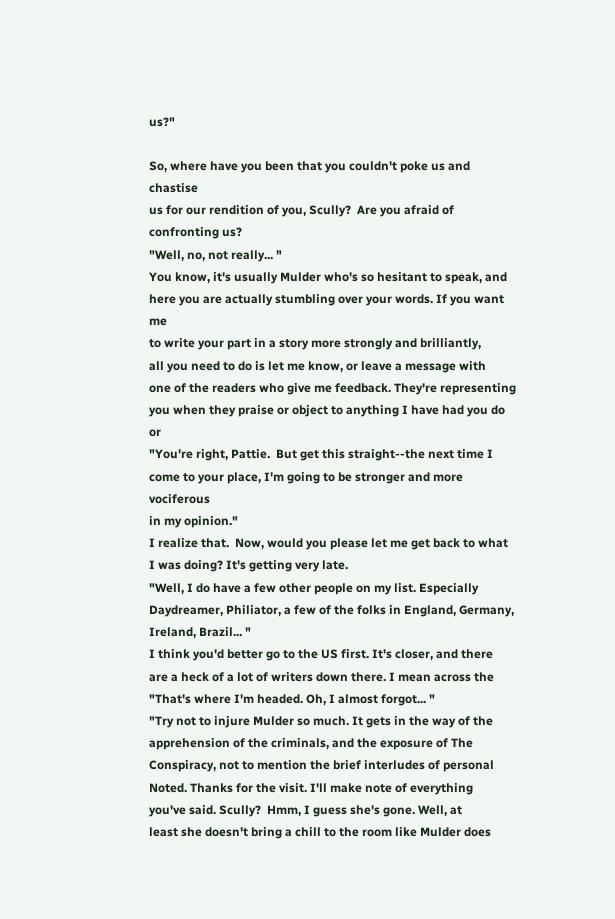us?"

So, where have you been that you couldn't poke us and chastise
us for our rendition of you, Scully?  Are you afraid of
confronting us?
"Well, no, not really... "
You know, it's usually Mulder who's so hesitant to speak, and
here you are actually stumbling over your words. If you want me
to write your part in a story more strongly and brilliantly,
all you need to do is let me know, or leave a message with
one of the readers who give me feedback. They're representing
you when they praise or object to anything I have had you do or
"You're right, Pattie.  But get this straight--the next time I
come to your place, I'm going to be stronger and more vociferous
in my opinion."
I realize that.  Now, would you please let me get back to what
I was doing? It's getting very late.
"Well, I do have a few other people on my list. Especially
Daydreamer, Philiator, a few of the folks in England, Germany,
Ireland, Brazil... "
I think you'd better go to the US first. It's closer, and there
are a heck of a lot of writers down there. I mean across the
"That's where I'm headed. Oh, I almost forgot... "
"Try not to injure Mulder so much. It gets in the way of the
apprehension of the criminals, and the exposure of The
Conspiracy, not to mention the brief interludes of personal
Noted. Thanks for the visit. I'll make note of everything
you've said. Scully?  Hmm, I guess she's gone. Well, at
least she doesn't bring a chill to the room like Mulder does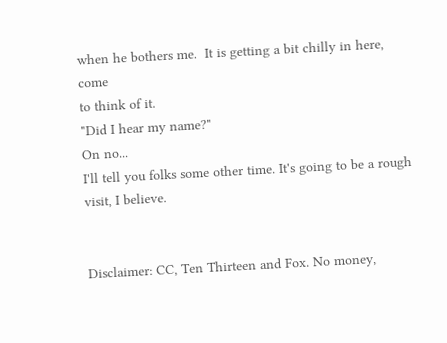when he bothers me.  It is getting a bit chilly in here, come
to think of it.
"Did I hear my name?"
On no...
I'll tell you folks some other time. It's going to be a rough
visit, I believe.


Disclaimer: CC, Ten Thirteen and Fox. No money,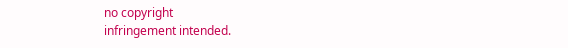no copyright
infringement intended.